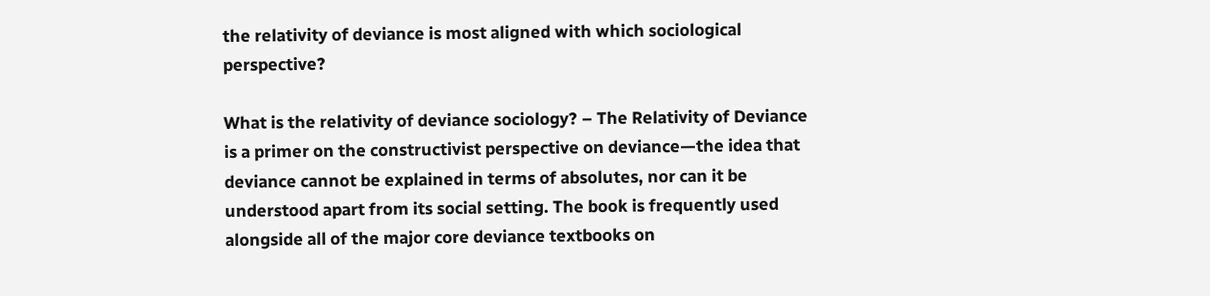the relativity of deviance is most aligned with which sociological perspective?

What is the relativity of deviance sociology? – The Relativity of Deviance is a primer on the constructivist perspective on deviance—the idea that deviance cannot be explained in terms of absolutes, nor can it be understood apart from its social setting. The book is frequently used alongside all of the major core deviance textbooks on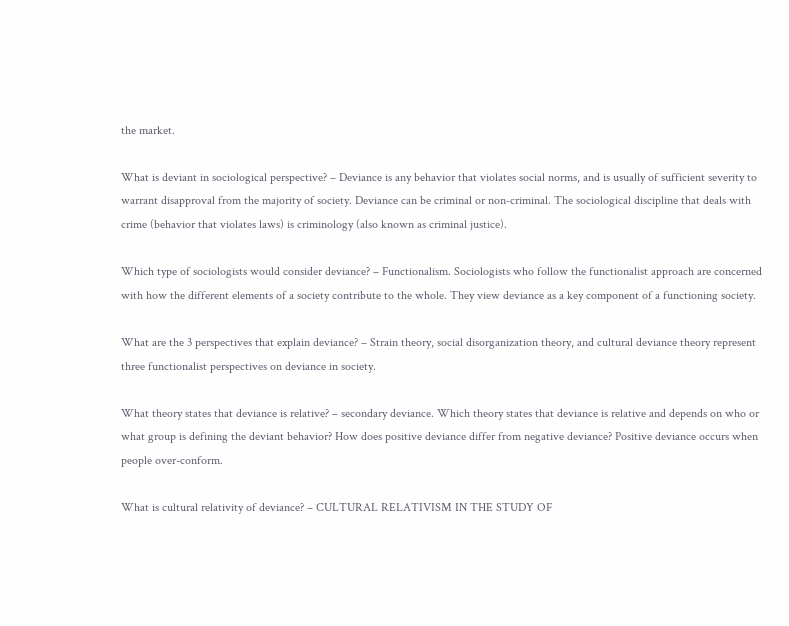the market.

What is deviant in sociological perspective? – Deviance is any behavior that violates social norms, and is usually of sufficient severity to warrant disapproval from the majority of society. Deviance can be criminal or non‐criminal. The sociological discipline that deals with crime (behavior that violates laws) is criminology (also known as criminal justice).

Which type of sociologists would consider deviance? – Functionalism. Sociologists who follow the functionalist approach are concerned with how the different elements of a society contribute to the whole. They view deviance as a key component of a functioning society.

What are the 3 perspectives that explain deviance? – Strain theory, social disorganization theory, and cultural deviance theory represent three functionalist perspectives on deviance in society.

What theory states that deviance is relative? – secondary deviance. Which theory states that deviance is relative and depends on who or what group is defining the deviant behavior? How does positive deviance differ from negative deviance? Positive deviance occurs when people over-conform.

What is cultural relativity of deviance? – CULTURAL RELATIVISM IN THE STUDY OF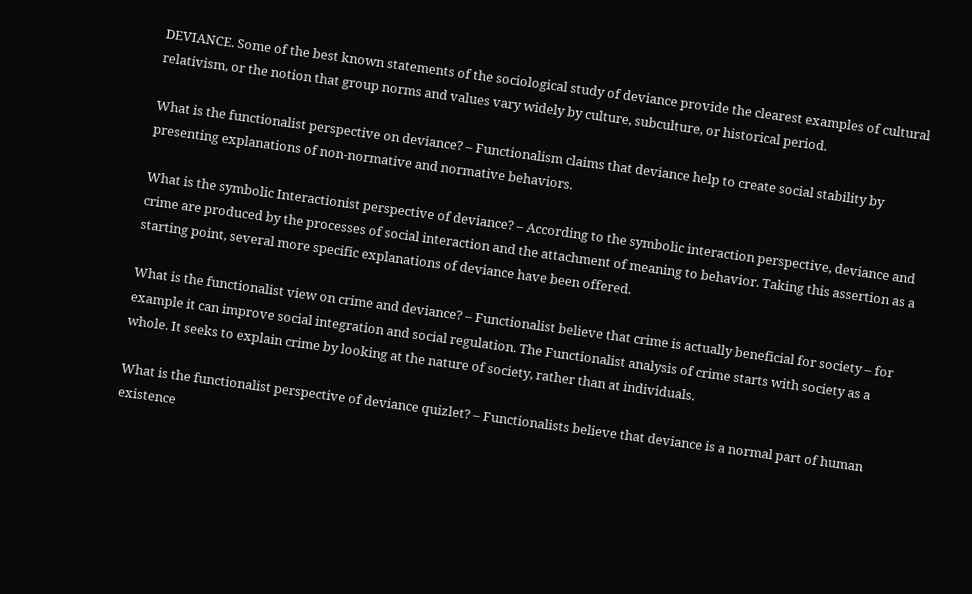DEVIANCE. Some of the best known statements of the sociological study of deviance provide the clearest examples of cultural relativism, or the notion that group norms and values vary widely by culture, subculture, or historical period.

What is the functionalist perspective on deviance? – Functionalism claims that deviance help to create social stability by presenting explanations of non-normative and normative behaviors.

What is the symbolic Interactionist perspective of deviance? – According to the symbolic interaction perspective, deviance and crime are produced by the processes of social interaction and the attachment of meaning to behavior. Taking this assertion as a starting point, several more specific explanations of deviance have been offered.

What is the functionalist view on crime and deviance? – Functionalist believe that crime is actually beneficial for society – for example it can improve social integration and social regulation. The Functionalist analysis of crime starts with society as a whole. It seeks to explain crime by looking at the nature of society, rather than at individuals.

What is the functionalist perspective of deviance quizlet? – Functionalists believe that deviance is a normal part of human existence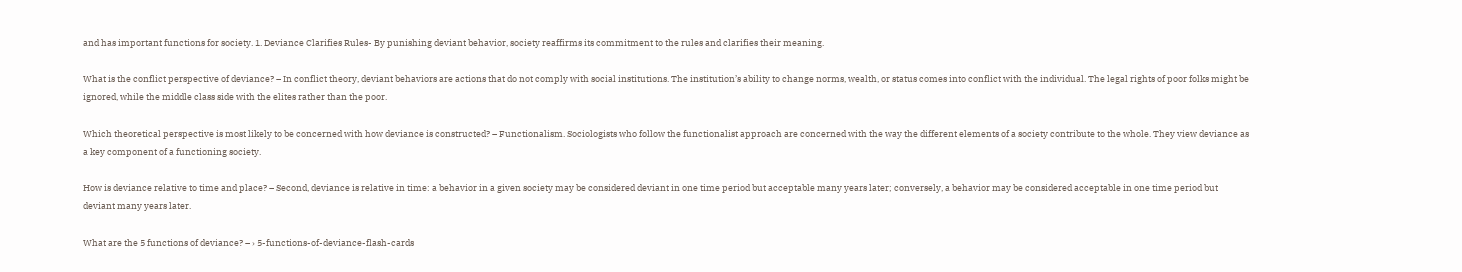and has important functions for society. 1. Deviance Clarifies Rules- By punishing deviant behavior, society reaffirms its commitment to the rules and clarifies their meaning.

What is the conflict perspective of deviance? – In conflict theory, deviant behaviors are actions that do not comply with social institutions. The institution’s ability to change norms, wealth, or status comes into conflict with the individual. The legal rights of poor folks might be ignored, while the middle class side with the elites rather than the poor.

Which theoretical perspective is most likely to be concerned with how deviance is constructed? – Functionalism. Sociologists who follow the functionalist approach are concerned with the way the different elements of a society contribute to the whole. They view deviance as a key component of a functioning society.

How is deviance relative to time and place? – Second, deviance is relative in time: a behavior in a given society may be considered deviant in one time period but acceptable many years later; conversely, a behavior may be considered acceptable in one time period but deviant many years later.

What are the 5 functions of deviance? – › 5-functions-of-deviance-flash-cards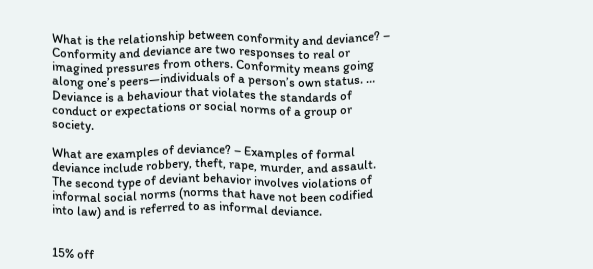What is the relationship between conformity and deviance? – Conformity and deviance are two responses to real or imagined pressures from others. Conformity means going along one’s peers—individuals of a person’s own status. … Deviance is a behaviour that violates the standards of conduct or expectations or social norms of a group or society.

What are examples of deviance? – Examples of formal deviance include robbery, theft, rape, murder, and assault. The second type of deviant behavior involves violations of informal social norms (norms that have not been codified into law) and is referred to as informal deviance.


15% off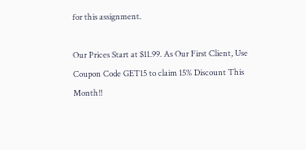for this assignment.

Our Prices Start at $11.99. As Our First Client, Use Coupon Code GET15 to claim 15% Discount This Month!!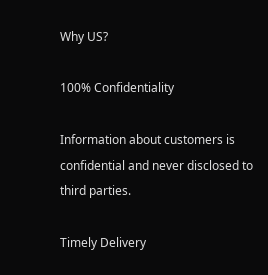Why US?

100% Confidentiality

Information about customers is confidential and never disclosed to third parties.

Timely Delivery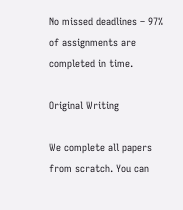No missed deadlines – 97% of assignments are completed in time.

Original Writing

We complete all papers from scratch. You can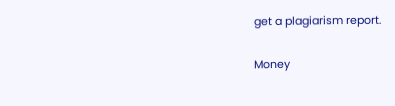get a plagiarism report.

Money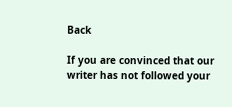Back

If you are convinced that our writer has not followed your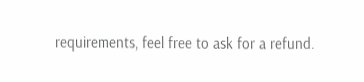requirements, feel free to ask for a refund.